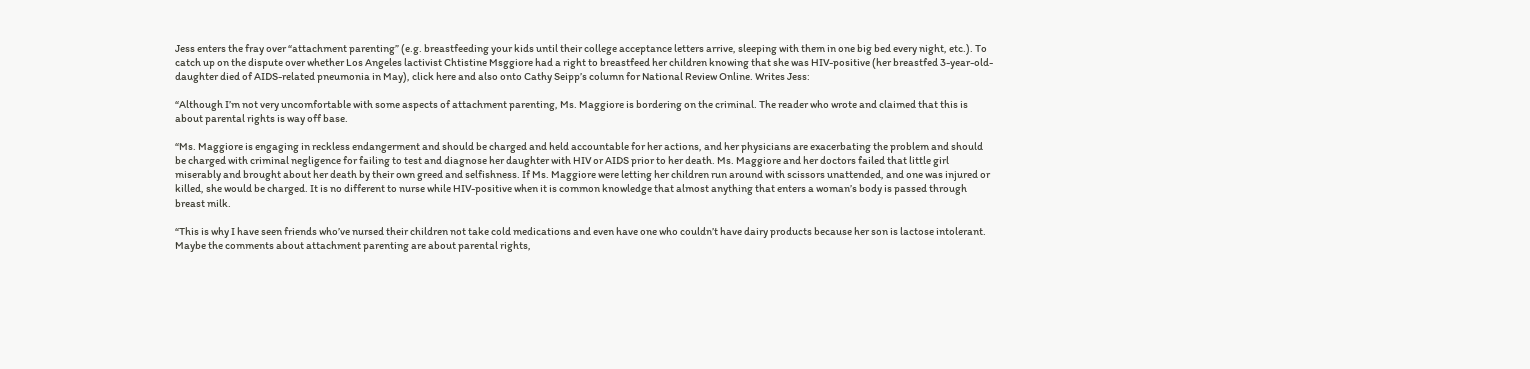Jess enters the fray over “attachment parenting” (e.g. breastfeeding your kids until their college acceptance letters arrive, sleeping with them in one big bed every night, etc.). To catch up on the dispute over whether Los Angeles lactivist Chtistine Msggiore had a right to breastfeed her children knowing that she was HIV-positive (her breastfed 3-year-old-daughter died of AIDS-related pneumonia in May), click here and also onto Cathy Seipp’s column for National Review Online. Writes Jess:

“Although I’m not very uncomfortable with some aspects of attachment parenting, Ms. Maggiore is bordering on the criminal. The reader who wrote and claimed that this is about parental rights is way off base.

“Ms. Maggiore is engaging in reckless endangerment and should be charged and held accountable for her actions, and her physicians are exacerbating the problem and should be charged with criminal negligence for failing to test and diagnose her daughter with HIV or AIDS prior to her death. Ms. Maggiore and her doctors failed that little girl miserably and brought about her death by their own greed and selfishness. If Ms. Maggiore were letting her children run around with scissors unattended, and one was injured or killed, she would be charged. It is no different to nurse while HIV-positive when it is common knowledge that almost anything that enters a woman’s body is passed through breast milk.

“This is why I have seen friends who’ve nursed their children not take cold medications and even have one who couldn’t have dairy products because her son is lactose intolerant. Maybe the comments about attachment parenting are about parental rights,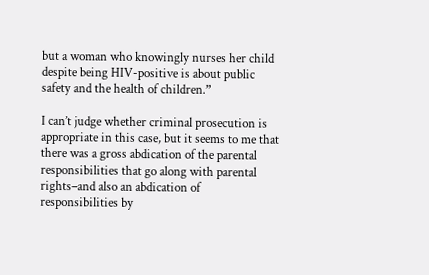but a woman who knowingly nurses her child despite being HIV-positive is about public safety and the health of children.”

I can’t judge whether criminal prosecution is appropriate in this case, but it seems to me that there was a gross abdication of the parental responsibilities that go along with parental rights–and also an abdication of responsibilities by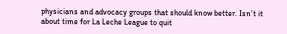physicians and advocacy groups that should know better. Isn’t it about time for La Leche League to quit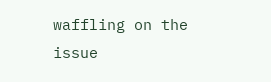waffling on the issue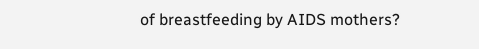of breastfeeding by AIDS mothers?